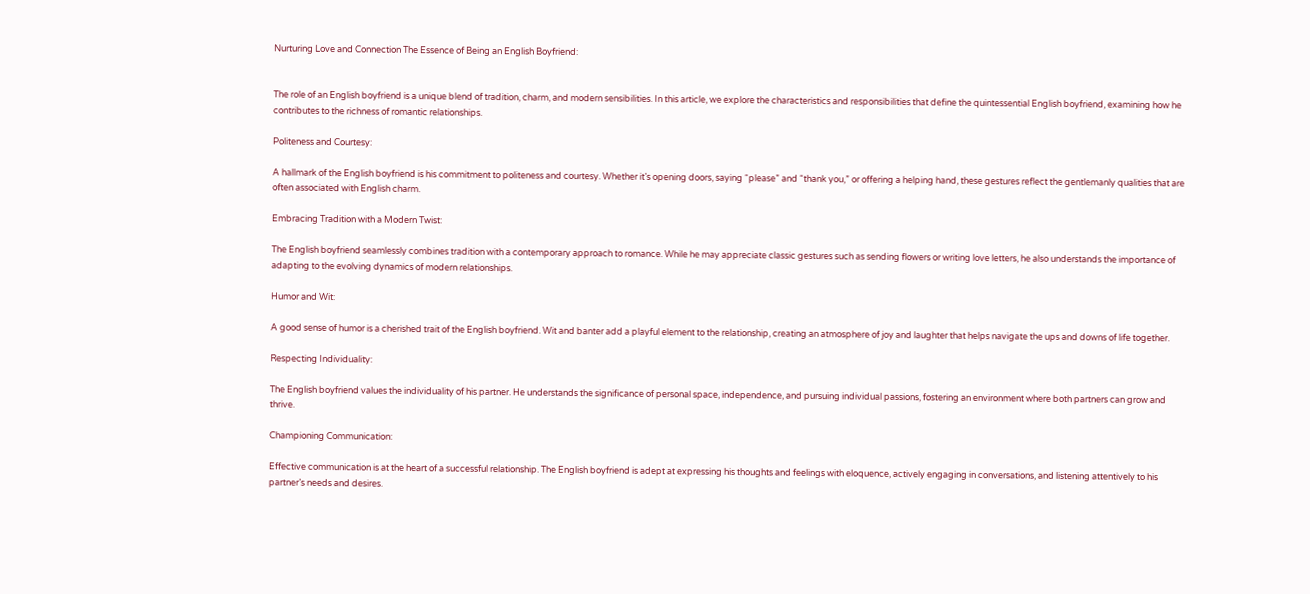Nurturing Love and Connection The Essence of Being an English Boyfriend:


The role of an English boyfriend is a unique blend of tradition, charm, and modern sensibilities. In this article, we explore the characteristics and responsibilities that define the quintessential English boyfriend, examining how he contributes to the richness of romantic relationships.

Politeness and Courtesy:

A hallmark of the English boyfriend is his commitment to politeness and courtesy. Whether it’s opening doors, saying “please” and “thank you,” or offering a helping hand, these gestures reflect the gentlemanly qualities that are often associated with English charm.

Embracing Tradition with a Modern Twist:

The English boyfriend seamlessly combines tradition with a contemporary approach to romance. While he may appreciate classic gestures such as sending flowers or writing love letters, he also understands the importance of adapting to the evolving dynamics of modern relationships.

Humor and Wit:

A good sense of humor is a cherished trait of the English boyfriend. Wit and banter add a playful element to the relationship, creating an atmosphere of joy and laughter that helps navigate the ups and downs of life together.

Respecting Individuality:

The English boyfriend values the individuality of his partner. He understands the significance of personal space, independence, and pursuing individual passions, fostering an environment where both partners can grow and thrive.

Championing Communication:

Effective communication is at the heart of a successful relationship. The English boyfriend is adept at expressing his thoughts and feelings with eloquence, actively engaging in conversations, and listening attentively to his partner’s needs and desires.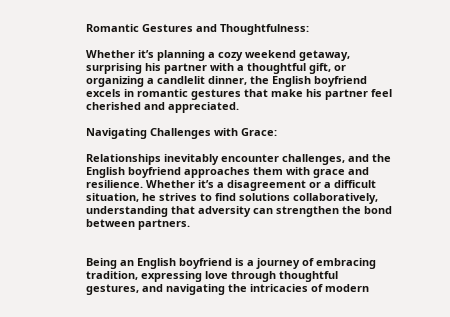Romantic Gestures and Thoughtfulness:

Whether it’s planning a cozy weekend getaway, surprising his partner with a thoughtful gift, or organizing a candlelit dinner, the English boyfriend excels in romantic gestures that make his partner feel cherished and appreciated.

Navigating Challenges with Grace:

Relationships inevitably encounter challenges, and the English boyfriend approaches them with grace and resilience. Whether it’s a disagreement or a difficult situation, he strives to find solutions collaboratively, understanding that adversity can strengthen the bond between partners.


Being an English boyfriend is a journey of embracing tradition, expressing love through thoughtful gestures, and navigating the intricacies of modern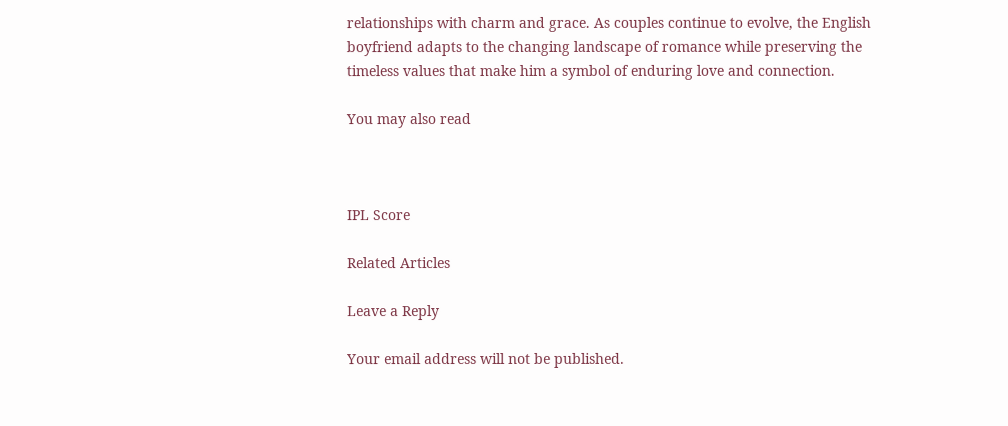relationships with charm and grace. As couples continue to evolve, the English boyfriend adapts to the changing landscape of romance while preserving the timeless values that make him a symbol of enduring love and connection.

You may also read



IPL Score

Related Articles

Leave a Reply

Your email address will not be published.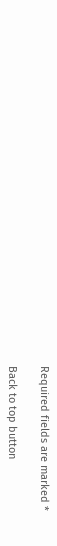Required fields are marked *

Back to top button